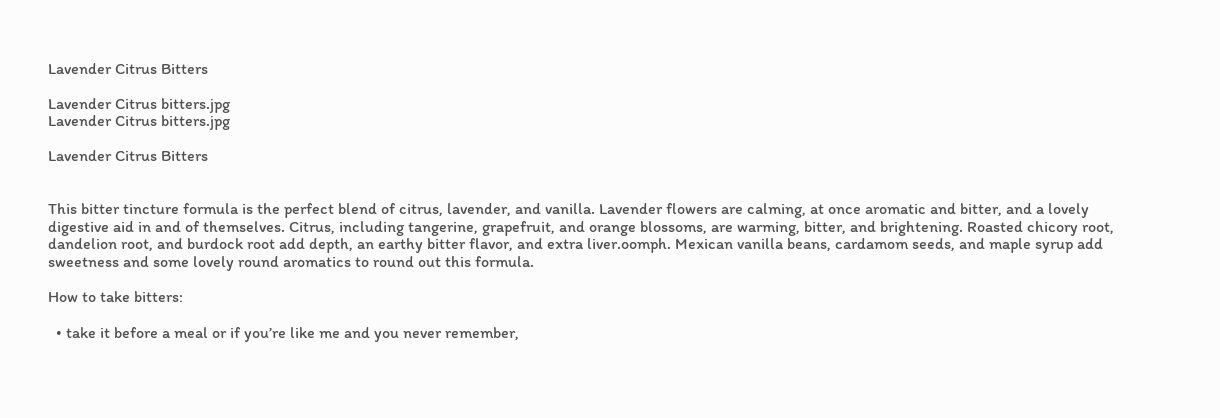Lavender Citrus Bitters

Lavender Citrus bitters.jpg
Lavender Citrus bitters.jpg

Lavender Citrus Bitters


This bitter tincture formula is the perfect blend of citrus, lavender, and vanilla. Lavender flowers are calming, at once aromatic and bitter, and a lovely digestive aid in and of themselves. Citrus, including tangerine, grapefruit, and orange blossoms, are warming, bitter, and brightening. Roasted chicory root, dandelion root, and burdock root add depth, an earthy bitter flavor, and extra liver.oomph. Mexican vanilla beans, cardamom seeds, and maple syrup add sweetness and some lovely round aromatics to round out this formula.

How to take bitters:

  • take it before a meal or if you’re like me and you never remember,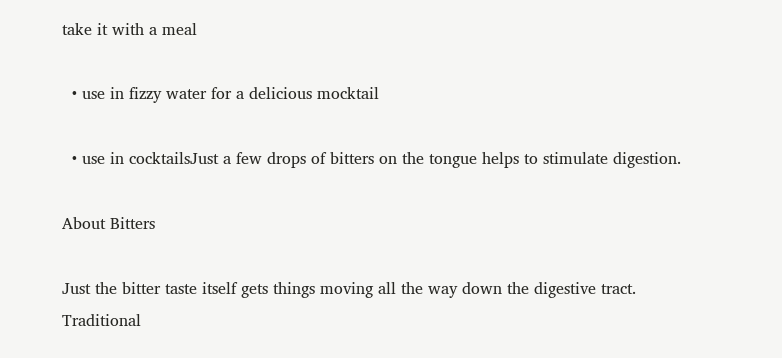take it with a meal

  • use in fizzy water for a delicious mocktail

  • use in cocktailsJust a few drops of bitters on the tongue helps to stimulate digestion.

About Bitters

Just the bitter taste itself gets things moving all the way down the digestive tract. Traditional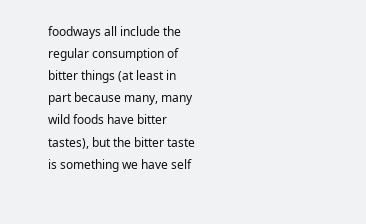foodways all include the regular consumption of bitter things (at least in part because many, many wild foods have bitter tastes), but the bitter taste is something we have self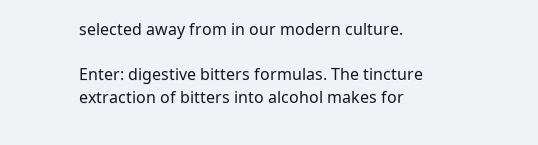selected away from in our modern culture.

Enter: digestive bitters formulas. The tincture extraction of bitters into alcohol makes for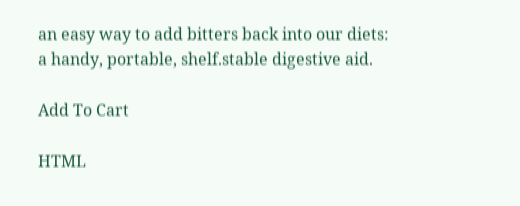an easy way to add bitters back into our diets: a handy, portable, shelf.stable digestive aid.

Add To Cart

HTML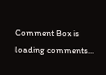Comment Box is loading comments...